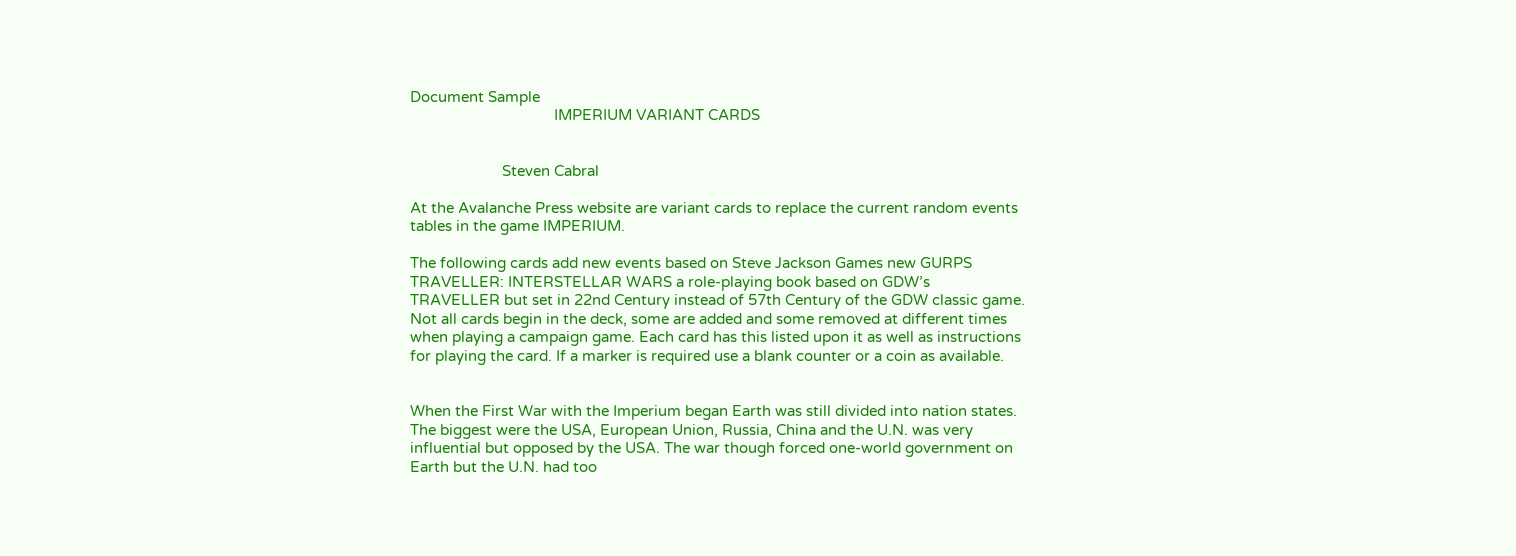Document Sample
                                    IMPERIUM VARIANT CARDS


                       Steven Cabral

At the Avalanche Press website are variant cards to replace the current random events
tables in the game IMPERIUM.

The following cards add new events based on Steve Jackson Games new GURPS
TRAVELLER: INTERSTELLAR WARS a role-playing book based on GDW’s
TRAVELLER but set in 22nd Century instead of 57th Century of the GDW classic game.
Not all cards begin in the deck, some are added and some removed at different times
when playing a campaign game. Each card has this listed upon it as well as instructions
for playing the card. If a marker is required use a blank counter or a coin as available.


When the First War with the Imperium began Earth was still divided into nation states.
The biggest were the USA, European Union, Russia, China and the U.N. was very
influential but opposed by the USA. The war though forced one-world government on
Earth but the U.N. had too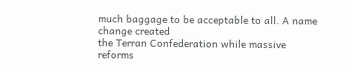much baggage to be acceptable to all. A name change created
the Terran Confederation while massive reforms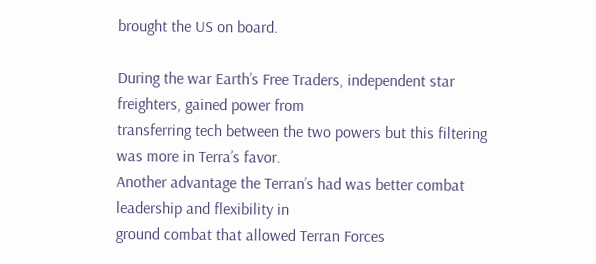brought the US on board.

During the war Earth’s Free Traders, independent star freighters, gained power from
transferring tech between the two powers but this filtering was more in Terra’s favor.
Another advantage the Terran’s had was better combat leadership and flexibility in
ground combat that allowed Terran Forces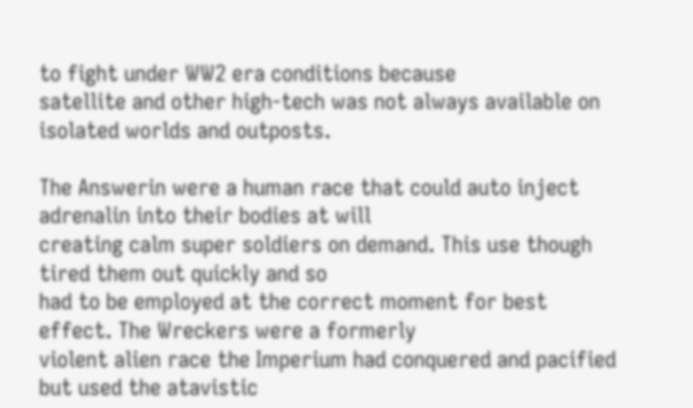to fight under WW2 era conditions because
satellite and other high-tech was not always available on isolated worlds and outposts.

The Answerin were a human race that could auto inject adrenalin into their bodies at will
creating calm super soldiers on demand. This use though tired them out quickly and so
had to be employed at the correct moment for best effect. The Wreckers were a formerly
violent alien race the Imperium had conquered and pacified but used the atavistic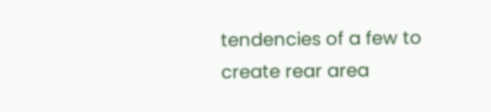tendencies of a few to create rear area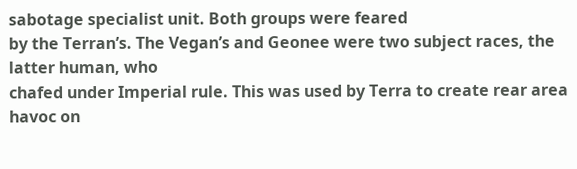sabotage specialist unit. Both groups were feared
by the Terran’s. The Vegan’s and Geonee were two subject races, the latter human, who
chafed under Imperial rule. This was used by Terra to create rear area havoc on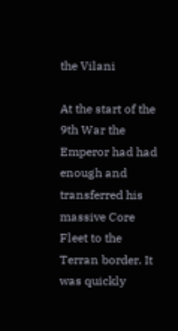the Vilani

At the start of the 9th War the Emperor had had enough and transferred his massive Core
Fleet to the Terran border. It was quickly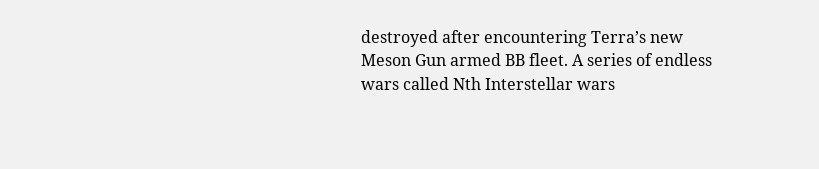destroyed after encountering Terra’s new
Meson Gun armed BB fleet. A series of endless wars called Nth Interstellar wars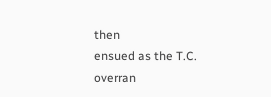then
ensued as the T.C. overran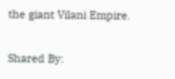the giant Vilani Empire.

Shared By: